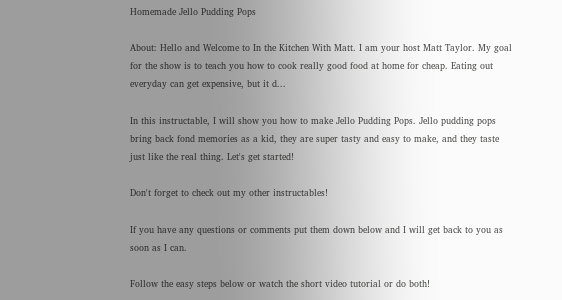Homemade Jello Pudding Pops

About: Hello and Welcome to In the Kitchen With Matt. I am your host Matt Taylor. My goal for the show is to teach you how to cook really good food at home for cheap. Eating out everyday can get expensive, but it d...

In this instructable, I will show you how to make Jello Pudding Pops. Jello pudding pops bring back fond memories as a kid, they are super tasty and easy to make, and they taste just like the real thing. Let's get started!

Don't forget to check out my other instructables!

If you have any questions or comments put them down below and I will get back to you as soon as I can.

Follow the easy steps below or watch the short video tutorial or do both!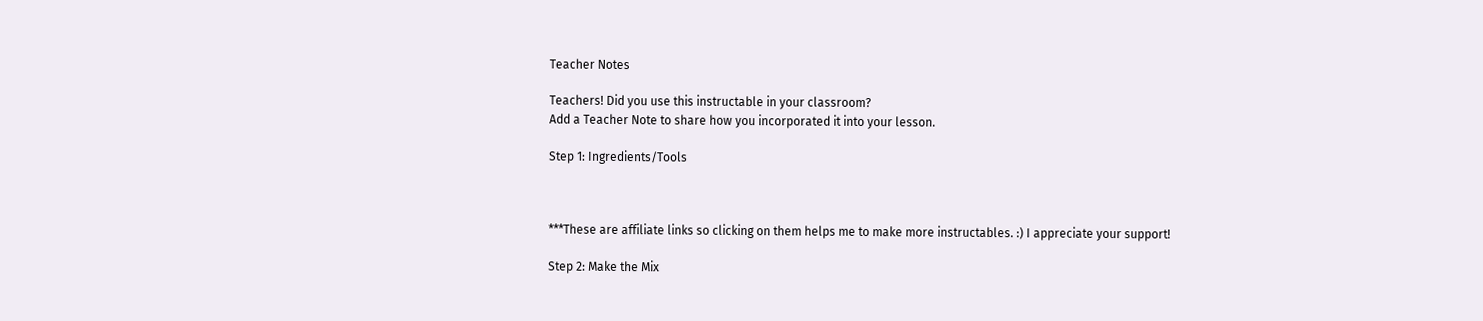Teacher Notes

Teachers! Did you use this instructable in your classroom?
Add a Teacher Note to share how you incorporated it into your lesson.

Step 1: Ingredients/Tools



***These are affiliate links so clicking on them helps me to make more instructables. :) I appreciate your support!

Step 2: Make the Mix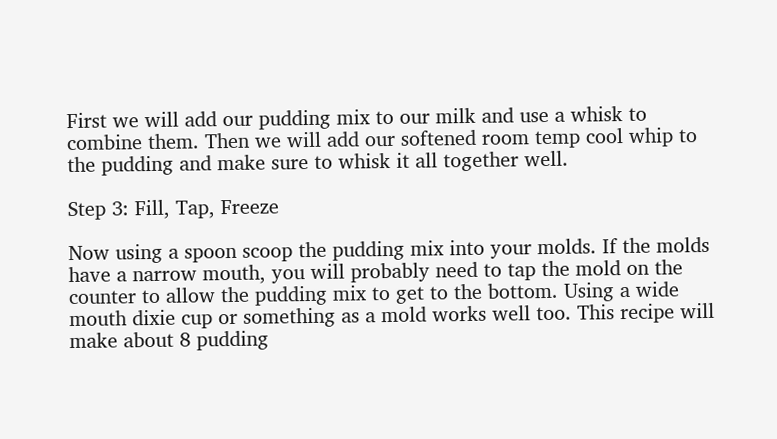First we will add our pudding mix to our milk and use a whisk to combine them. Then we will add our softened room temp cool whip to the pudding and make sure to whisk it all together well.

Step 3: Fill, Tap, Freeze

Now using a spoon scoop the pudding mix into your molds. If the molds have a narrow mouth, you will probably need to tap the mold on the counter to allow the pudding mix to get to the bottom. Using a wide mouth dixie cup or something as a mold works well too. This recipe will make about 8 pudding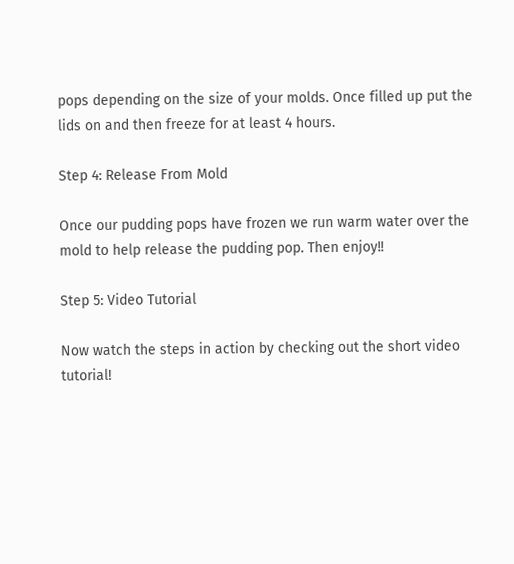pops depending on the size of your molds. Once filled up put the lids on and then freeze for at least 4 hours.

Step 4: Release From Mold

Once our pudding pops have frozen we run warm water over the mold to help release the pudding pop. Then enjoy!!

Step 5: Video Tutorial

Now watch the steps in action by checking out the short video tutorial!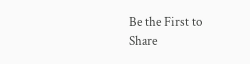Be the First to Share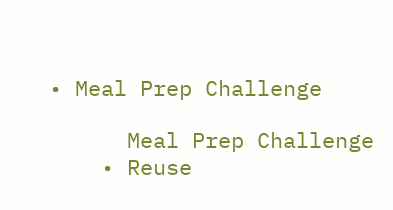• Meal Prep Challenge

      Meal Prep Challenge
    • Reuse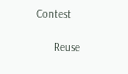Contest

      Reuse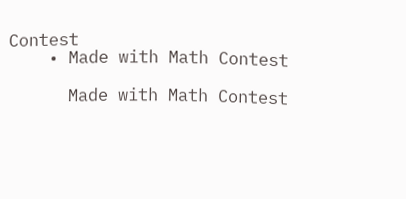Contest
    • Made with Math Contest

      Made with Math Contest